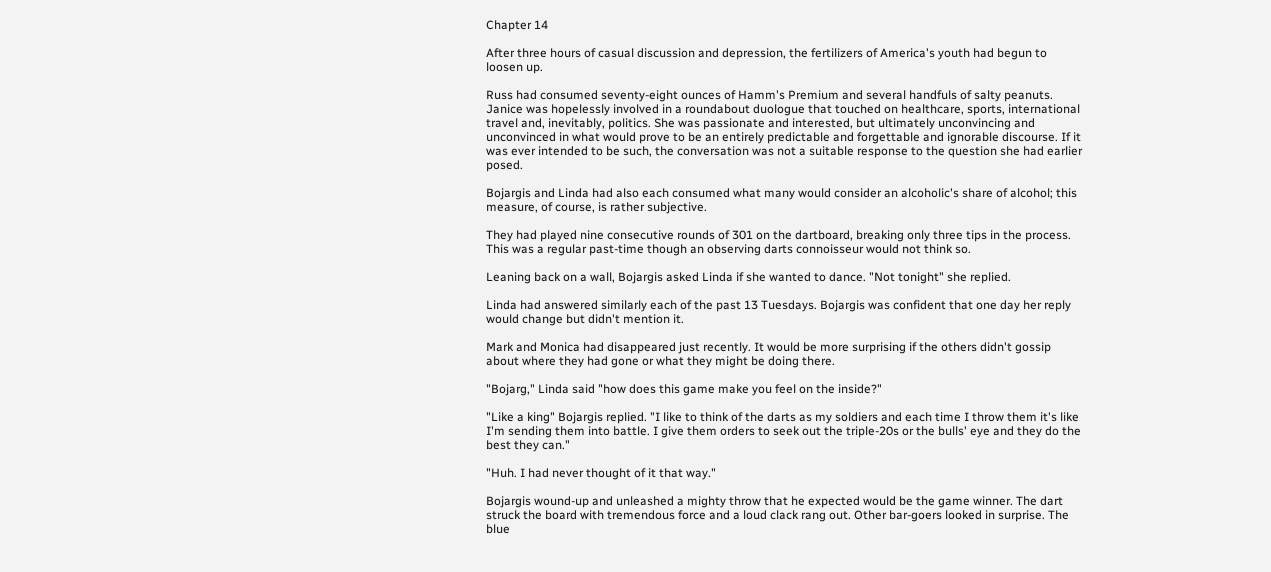Chapter 14

After three hours of casual discussion and depression, the fertilizers of America's youth had begun to loosen up.

Russ had consumed seventy-eight ounces of Hamm's Premium and several handfuls of salty peanuts. Janice was hopelessly involved in a roundabout duologue that touched on healthcare, sports, international travel and, inevitably, politics. She was passionate and interested, but ultimately unconvincing and unconvinced in what would prove to be an entirely predictable and forgettable and ignorable discourse. If it was ever intended to be such, the conversation was not a suitable response to the question she had earlier posed.

Bojargis and Linda had also each consumed what many would consider an alcoholic's share of alcohol; this measure, of course, is rather subjective.

They had played nine consecutive rounds of 301 on the dartboard, breaking only three tips in the process. This was a regular past-time though an observing darts connoisseur would not think so.

Leaning back on a wall, Bojargis asked Linda if she wanted to dance. "Not tonight" she replied.

Linda had answered similarly each of the past 13 Tuesdays. Bojargis was confident that one day her reply would change but didn't mention it.

Mark and Monica had disappeared just recently. It would be more surprising if the others didn't gossip about where they had gone or what they might be doing there.

"Bojarg," Linda said "how does this game make you feel on the inside?"

"Like a king" Bojargis replied. "I like to think of the darts as my soldiers and each time I throw them it's like I'm sending them into battle. I give them orders to seek out the triple-20s or the bulls' eye and they do the best they can."

"Huh. I had never thought of it that way."

Bojargis wound-up and unleashed a mighty throw that he expected would be the game winner. The dart struck the board with tremendous force and a loud clack rang out. Other bar-goers looked in surprise. The blue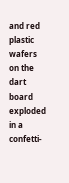and red plastic wafers on the dart board exploded in a confetti-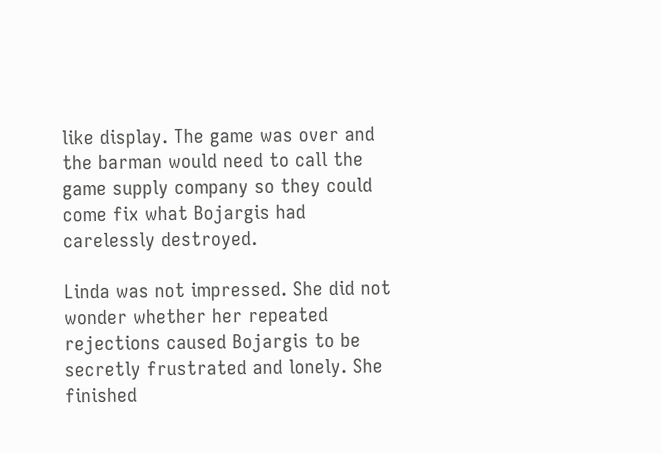like display. The game was over and the barman would need to call the game supply company so they could come fix what Bojargis had carelessly destroyed.

Linda was not impressed. She did not wonder whether her repeated rejections caused Bojargis to be secretly frustrated and lonely. She finished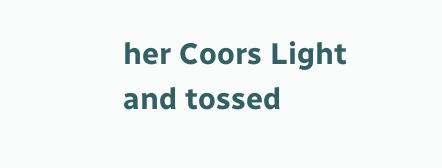her Coors Light and tossed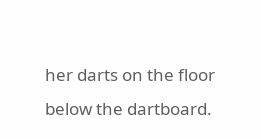her darts on the floor below the dartboard.